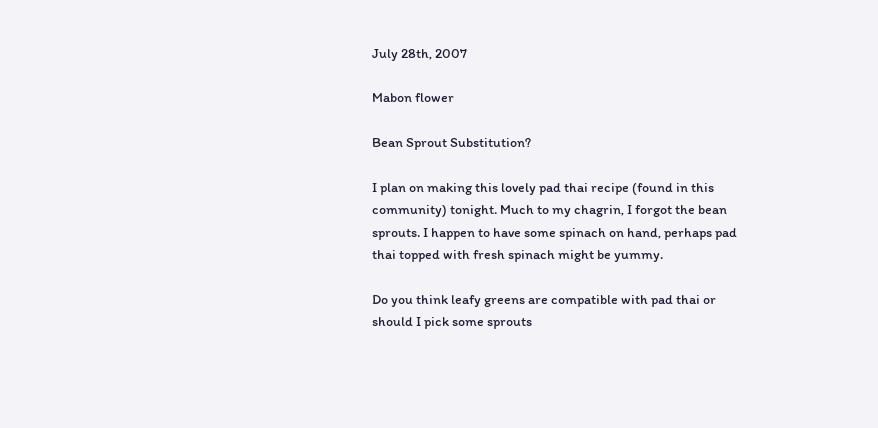July 28th, 2007

Mabon flower

Bean Sprout Substitution?

I plan on making this lovely pad thai recipe (found in this community) tonight. Much to my chagrin, I forgot the bean sprouts. I happen to have some spinach on hand, perhaps pad thai topped with fresh spinach might be yummy.

Do you think leafy greens are compatible with pad thai or should I pick some sprouts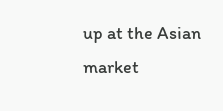up at the Asian market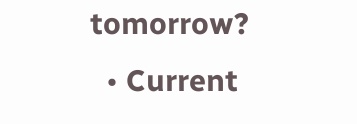tomorrow?
  • Current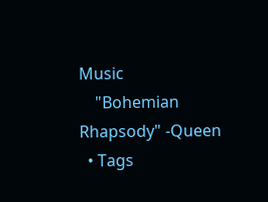Music
    "Bohemian Rhapsody" -Queen
  • Tags